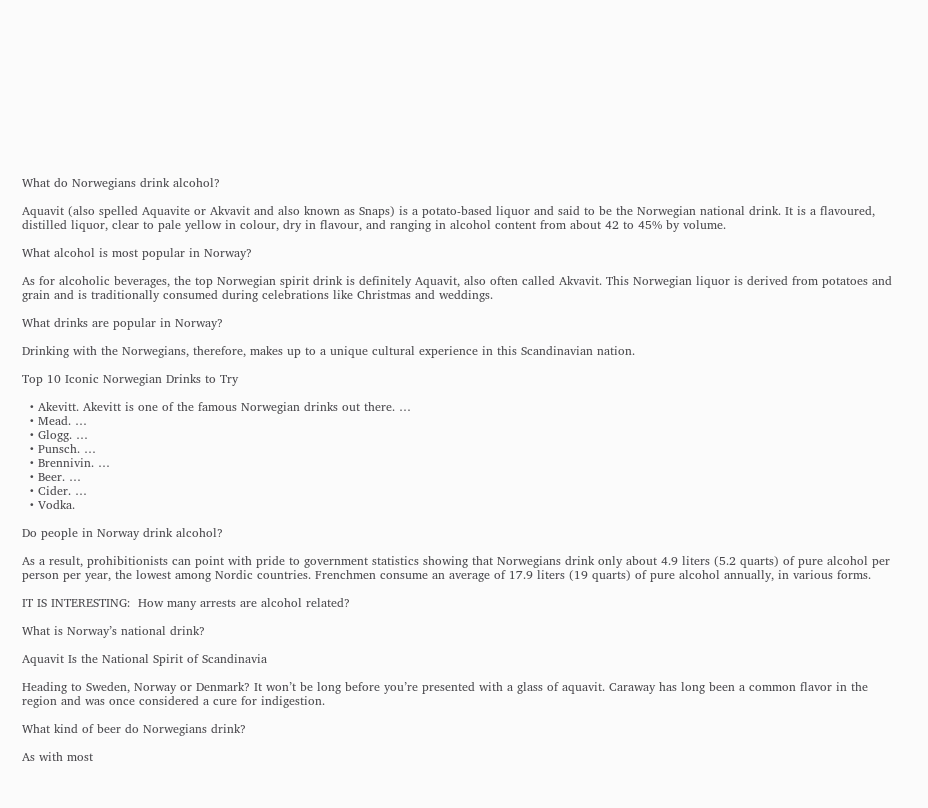What do Norwegians drink alcohol?

Aquavit (also spelled Aquavite or Akvavit and also known as Snaps) is a potato-based liquor and said to be the Norwegian national drink. It is a flavoured, distilled liquor, clear to pale yellow in colour, dry in flavour, and ranging in alcohol content from about 42 to 45% by volume.

What alcohol is most popular in Norway?

As for alcoholic beverages, the top Norwegian spirit drink is definitely Aquavit, also often called Akvavit. This Norwegian liquor is derived from potatoes and grain and is traditionally consumed during celebrations like Christmas and weddings.

What drinks are popular in Norway?

Drinking with the Norwegians, therefore, makes up to a unique cultural experience in this Scandinavian nation.

Top 10 Iconic Norwegian Drinks to Try

  • Akevitt. Akevitt is one of the famous Norwegian drinks out there. …
  • Mead. …
  • Glogg. …
  • Punsch. …
  • Brennivin. …
  • Beer. …
  • Cider. …
  • Vodka.

Do people in Norway drink alcohol?

As a result, prohibitionists can point with pride to government statistics showing that Norwegians drink only about 4.9 liters (5.2 quarts) of pure alcohol per person per year, the lowest among Nordic countries. Frenchmen consume an average of 17.9 liters (19 quarts) of pure alcohol annually, in various forms.

IT IS INTERESTING:  How many arrests are alcohol related?

What is Norway’s national drink?

Aquavit Is the National Spirit of Scandinavia

Heading to Sweden, Norway or Denmark? It won’t be long before you’re presented with a glass of aquavit. Caraway has long been a common flavor in the region and was once considered a cure for indigestion.

What kind of beer do Norwegians drink?

As with most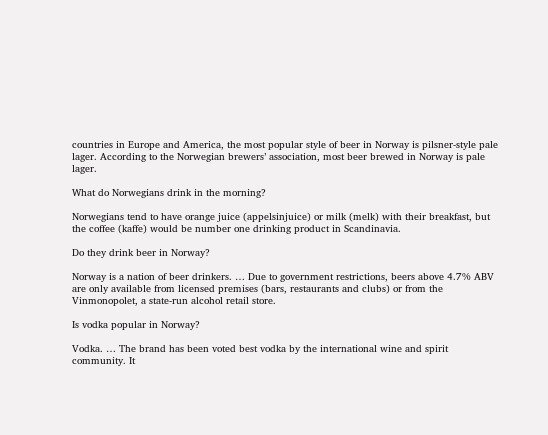countries in Europe and America, the most popular style of beer in Norway is pilsner-style pale lager. According to the Norwegian brewers’ association, most beer brewed in Norway is pale lager.

What do Norwegians drink in the morning?

Norwegians tend to have orange juice (appelsinjuice) or milk (melk) with their breakfast, but the coffee (kaffe) would be number one drinking product in Scandinavia.

Do they drink beer in Norway?

Norway is a nation of beer drinkers. … Due to government restrictions, beers above 4.7% ABV are only available from licensed premises (bars, restaurants and clubs) or from the Vinmonopolet, a state-run alcohol retail store.

Is vodka popular in Norway?

Vodka. … The brand has been voted best vodka by the international wine and spirit community. It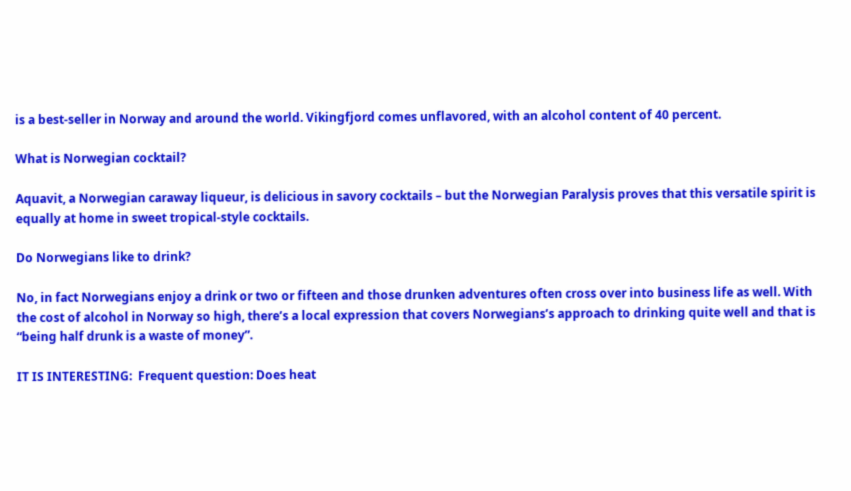is a best-seller in Norway and around the world. Vikingfjord comes unflavored, with an alcohol content of 40 percent.

What is Norwegian cocktail?

Aquavit, a Norwegian caraway liqueur, is delicious in savory cocktails – but the Norwegian Paralysis proves that this versatile spirit is equally at home in sweet tropical-style cocktails.

Do Norwegians like to drink?

No, in fact Norwegians enjoy a drink or two or fifteen and those drunken adventures often cross over into business life as well. With the cost of alcohol in Norway so high, there’s a local expression that covers Norwegians’s approach to drinking quite well and that is “being half drunk is a waste of money”.

IT IS INTERESTING:  Frequent question: Does heat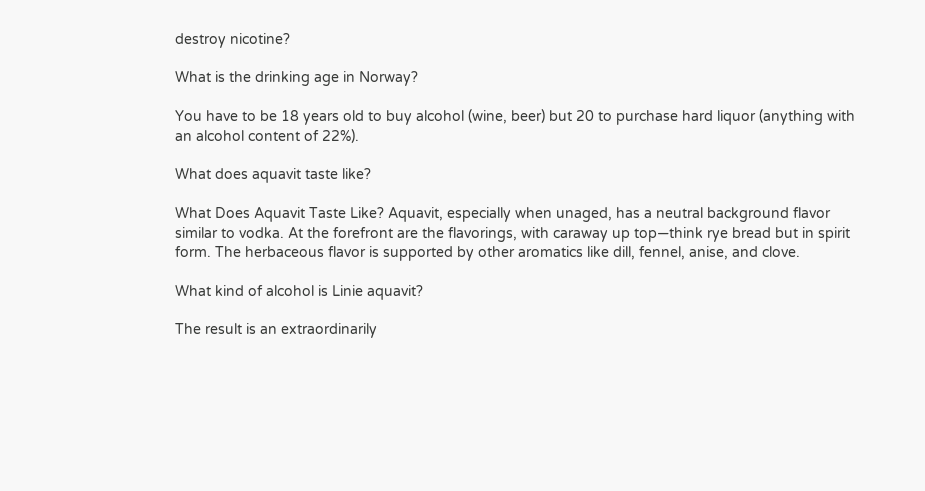destroy nicotine?

What is the drinking age in Norway?

You have to be 18 years old to buy alcohol (wine, beer) but 20 to purchase hard liquor (anything with an alcohol content of 22%).

What does aquavit taste like?

What Does Aquavit Taste Like? Aquavit, especially when unaged, has a neutral background flavor similar to vodka. At the forefront are the flavorings, with caraway up top—think rye bread but in spirit form. The herbaceous flavor is supported by other aromatics like dill, fennel, anise, and clove.

What kind of alcohol is Linie aquavit?

The result is an extraordinarily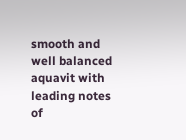smooth and well balanced aquavit with leading notes of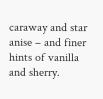caraway and star anise – and finer hints of vanilla and sherry.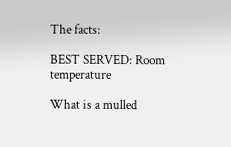The facts:

BEST SERVED: Room temperature

What is a mulled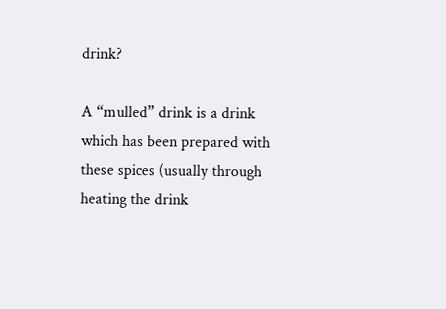drink?

A “mulled” drink is a drink which has been prepared with these spices (usually through heating the drink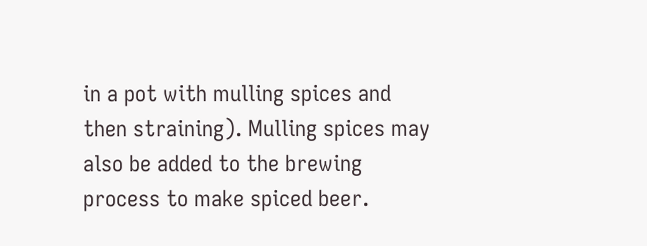in a pot with mulling spices and then straining). Mulling spices may also be added to the brewing process to make spiced beer.